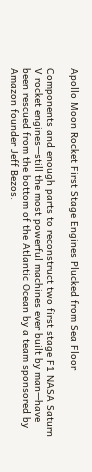Apollo Moon Rocket First Stage Engines Plucked from Sea Floor

Components and enough parts to reconstruct two first stage F1 NASA Saturn V rocket engines—still the most powerful machines ever built by man—have been rescued from the bottom of the Atlantic Ocean by a team sponsored by Amazon founder Jeff Bezos.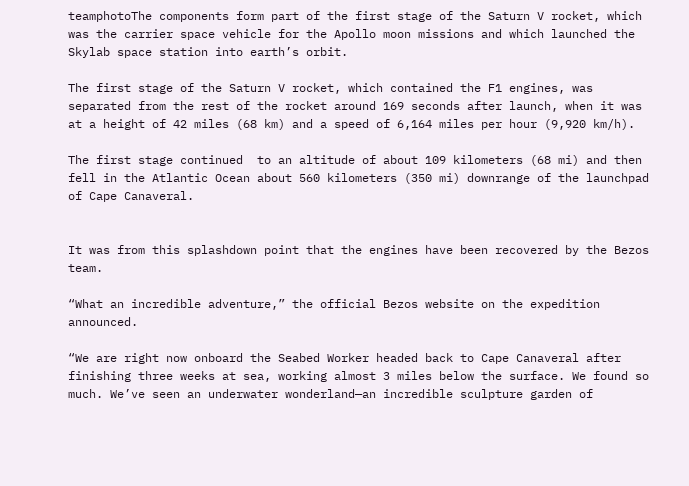teamphotoThe components form part of the first stage of the Saturn V rocket, which was the carrier space vehicle for the Apollo moon missions and which launched the Skylab space station into earth’s orbit.

The first stage of the Saturn V rocket, which contained the F1 engines, was separated from the rest of the rocket around 169 seconds after launch, when it was at a height of 42 miles (68 km) and a speed of 6,164 miles per hour (9,920 km/h).

The first stage continued  to an altitude of about 109 kilometers (68 mi) and then fell in the Atlantic Ocean about 560 kilometers (350 mi) downrange of the launchpad of Cape Canaveral.


It was from this splashdown point that the engines have been recovered by the Bezos team.

“What an incredible adventure,” the official Bezos website on the expedition announced.

“We are right now onboard the Seabed Worker headed back to Cape Canaveral after finishing three weeks at sea, working almost 3 miles below the surface. We found so much. We’ve seen an underwater wonderland—an incredible sculpture garden of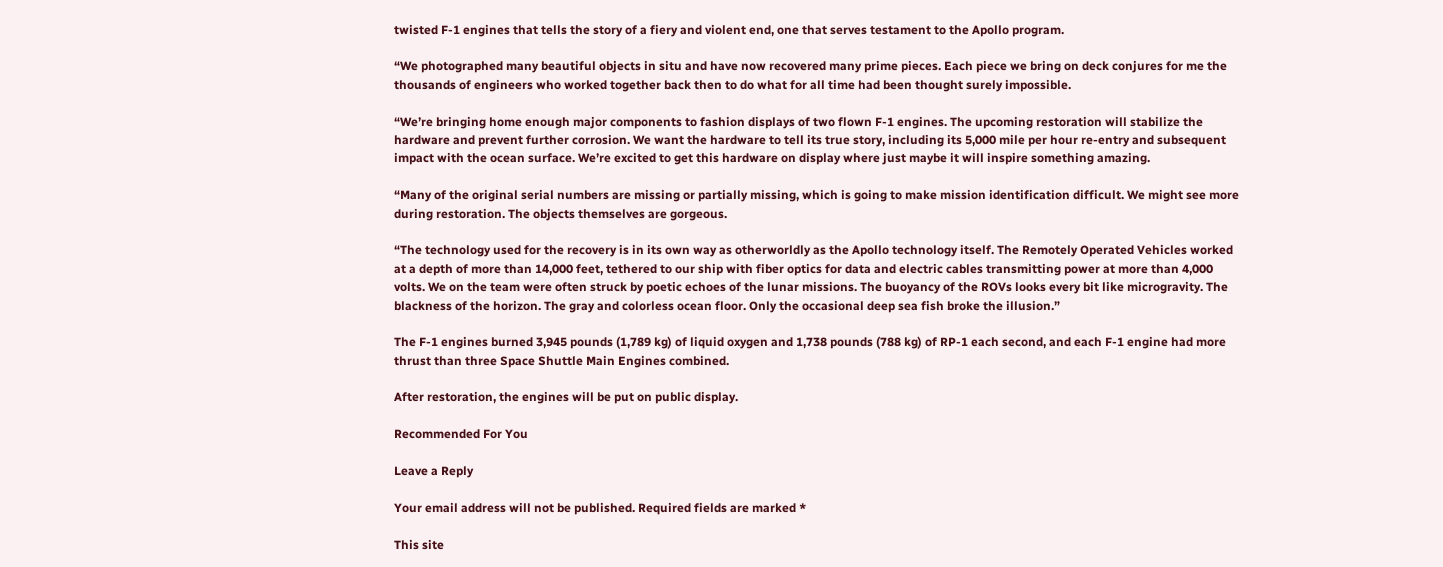twisted F-1 engines that tells the story of a fiery and violent end, one that serves testament to the Apollo program.

“We photographed many beautiful objects in situ and have now recovered many prime pieces. Each piece we bring on deck conjures for me the thousands of engineers who worked together back then to do what for all time had been thought surely impossible.

“We’re bringing home enough major components to fashion displays of two flown F-1 engines. The upcoming restoration will stabilize the hardware and prevent further corrosion. We want the hardware to tell its true story, including its 5,000 mile per hour re-entry and subsequent impact with the ocean surface. We’re excited to get this hardware on display where just maybe it will inspire something amazing.

“Many of the original serial numbers are missing or partially missing, which is going to make mission identification difficult. We might see more during restoration. The objects themselves are gorgeous.

“The technology used for the recovery is in its own way as otherworldly as the Apollo technology itself. The Remotely Operated Vehicles worked at a depth of more than 14,000 feet, tethered to our ship with fiber optics for data and electric cables transmitting power at more than 4,000 volts. We on the team were often struck by poetic echoes of the lunar missions. The buoyancy of the ROVs looks every bit like microgravity. The blackness of the horizon. The gray and colorless ocean floor. Only the occasional deep sea fish broke the illusion.”

The F-1 engines burned 3,945 pounds (1,789 kg) of liquid oxygen and 1,738 pounds (788 kg) of RP-1 each second, and each F-1 engine had more thrust than three Space Shuttle Main Engines combined.

After restoration, the engines will be put on public display.

Recommended For You

Leave a Reply

Your email address will not be published. Required fields are marked *

This site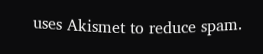uses Akismet to reduce spam.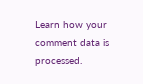Learn how your comment data is processed.